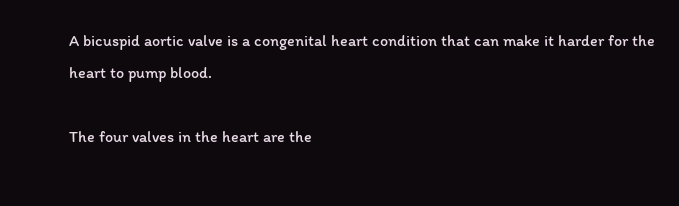A bicuspid aortic valve is a congenital heart condition that can make it harder for the heart to pump blood.

The four valves in the heart are the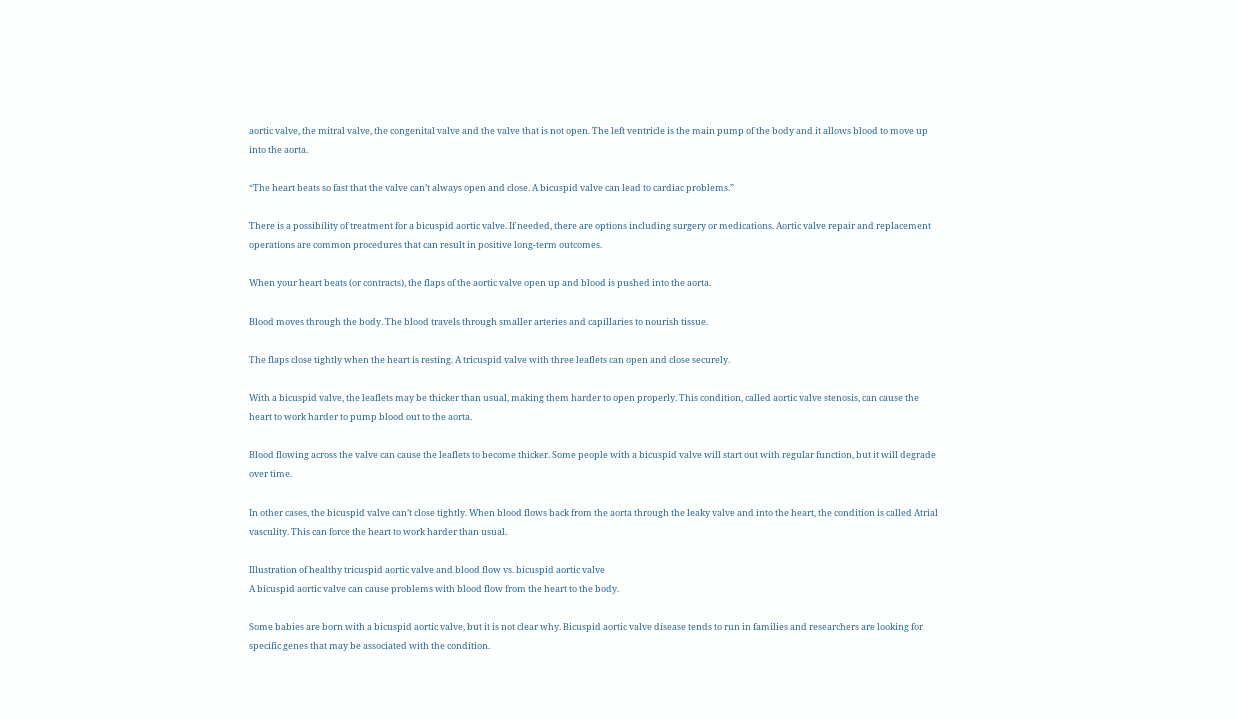aortic valve, the mitral valve, the congenital valve and the valve that is not open. The left ventricle is the main pump of the body and it allows blood to move up into the aorta.

“The heart beats so fast that the valve can’t always open and close. A bicuspid valve can lead to cardiac problems.”

There is a possibility of treatment for a bicuspid aortic valve. If needed, there are options including surgery or medications. Aortic valve repair and replacement operations are common procedures that can result in positive long-term outcomes.

When your heart beats (or contracts), the flaps of the aortic valve open up and blood is pushed into the aorta.

Blood moves through the body. The blood travels through smaller arteries and capillaries to nourish tissue.

The flaps close tightly when the heart is resting. A tricuspid valve with three leaflets can open and close securely.

With a bicuspid valve, the leaflets may be thicker than usual, making them harder to open properly. This condition, called aortic valve stenosis, can cause the heart to work harder to pump blood out to the aorta.

Blood flowing across the valve can cause the leaflets to become thicker. Some people with a bicuspid valve will start out with regular function, but it will degrade over time.

In other cases, the bicuspid valve can’t close tightly. When blood flows back from the aorta through the leaky valve and into the heart, the condition is called Atrial vasculity. This can force the heart to work harder than usual.

Illustration of healthy tricuspid aortic valve and blood flow vs. bicuspid aortic valve
A bicuspid aortic valve can cause problems with blood flow from the heart to the body.

Some babies are born with a bicuspid aortic valve, but it is not clear why. Bicuspid aortic valve disease tends to run in families and researchers are looking for specific genes that may be associated with the condition.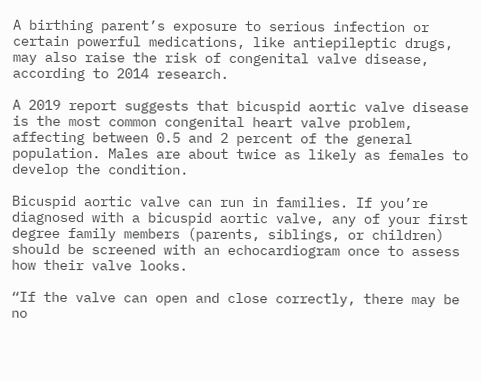A birthing parent’s exposure to serious infection or certain powerful medications, like antiepileptic drugs, may also raise the risk of congenital valve disease, according to 2014 research.

A 2019 report suggests that bicuspid aortic valve disease is the most common congenital heart valve problem, affecting between 0.5 and 2 percent of the general population. Males are about twice as likely as females to develop the condition.

Bicuspid aortic valve can run in families. If you’re diagnosed with a bicuspid aortic valve, any of your first degree family members (parents, siblings, or children) should be screened with an echocardiogram once to assess how their valve looks.

“If the valve can open and close correctly, there may be no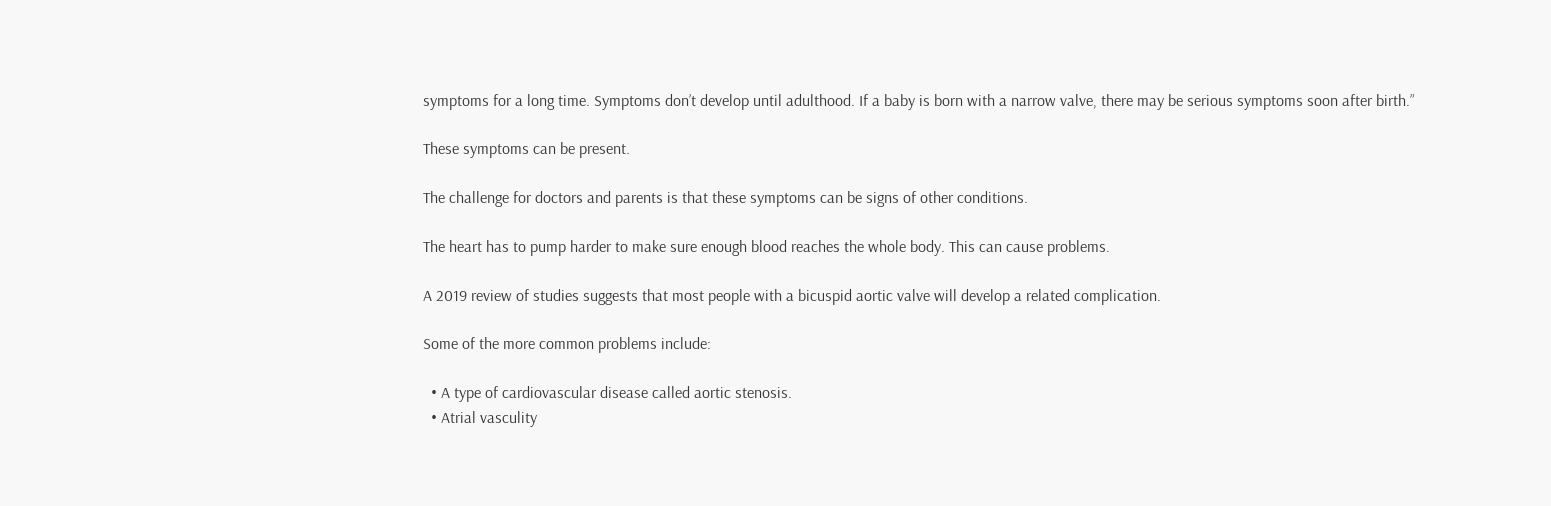symptoms for a long time. Symptoms don’t develop until adulthood. If a baby is born with a narrow valve, there may be serious symptoms soon after birth.”

These symptoms can be present.

The challenge for doctors and parents is that these symptoms can be signs of other conditions.

The heart has to pump harder to make sure enough blood reaches the whole body. This can cause problems.

A 2019 review of studies suggests that most people with a bicuspid aortic valve will develop a related complication.

Some of the more common problems include:

  • A type of cardiovascular disease called aortic stenosis.
  • Atrial vasculity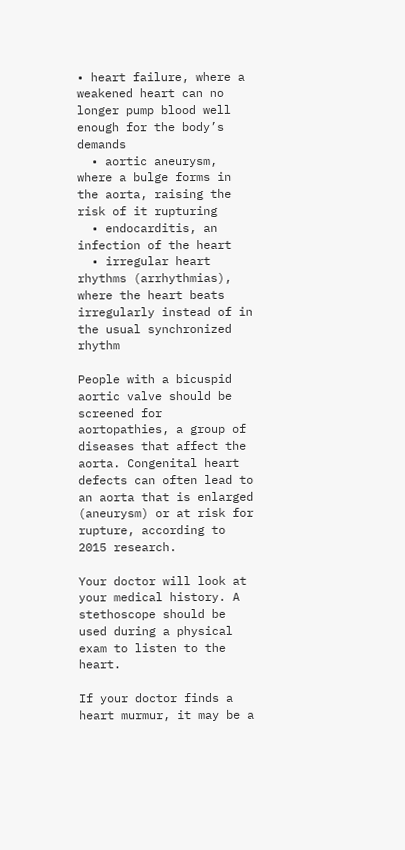• heart failure, where a weakened heart can no longer pump blood well enough for the body’s demands
  • aortic aneurysm, where a bulge forms in the aorta, raising the risk of it rupturing
  • endocarditis, an infection of the heart
  • irregular heart rhythms (arrhythmias), where the heart beats irregularly instead of in the usual synchronized rhythm

People with a bicuspid aortic valve should be screened for aortopathies, a group of diseases that affect the aorta. Congenital heart defects can often lead to an aorta that is enlarged (aneurysm) or at risk for rupture, according to 2015 research.

Your doctor will look at your medical history. A stethoscope should be used during a physical exam to listen to the heart.

If your doctor finds a heart murmur, it may be a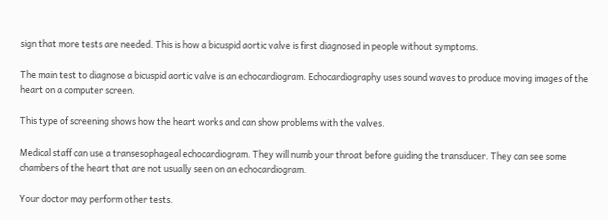sign that more tests are needed. This is how a bicuspid aortic valve is first diagnosed in people without symptoms.

The main test to diagnose a bicuspid aortic valve is an echocardiogram. Echocardiography uses sound waves to produce moving images of the heart on a computer screen.

This type of screening shows how the heart works and can show problems with the valves.

Medical staff can use a transesophageal echocardiogram. They will numb your throat before guiding the transducer. They can see some chambers of the heart that are not usually seen on an echocardiogram.

Your doctor may perform other tests.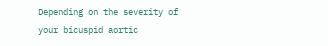Depending on the severity of your bicuspid aortic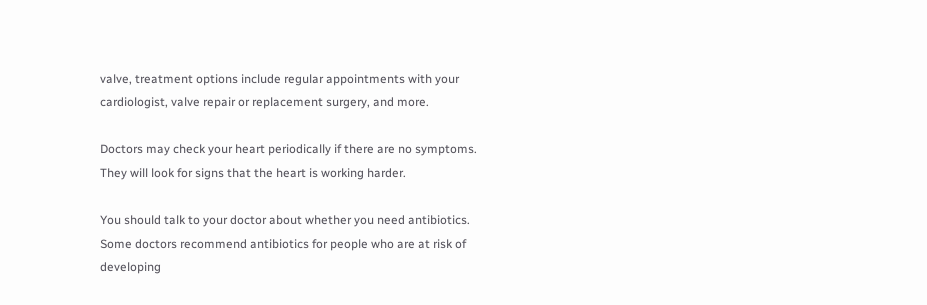valve, treatment options include regular appointments with your cardiologist, valve repair or replacement surgery, and more.

Doctors may check your heart periodically if there are no symptoms. They will look for signs that the heart is working harder.

You should talk to your doctor about whether you need antibiotics. Some doctors recommend antibiotics for people who are at risk of developing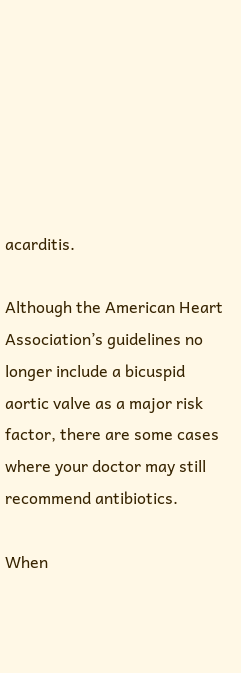acarditis.

Although the American Heart Association’s guidelines no longer include a bicuspid aortic valve as a major risk factor, there are some cases where your doctor may still recommend antibiotics.

When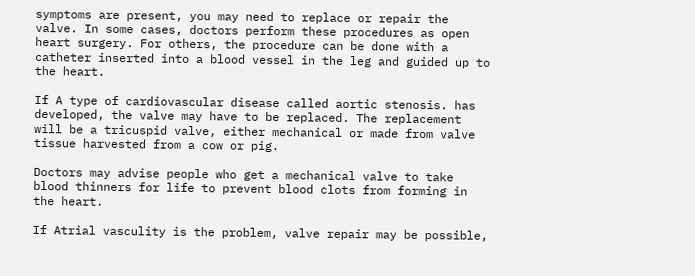symptoms are present, you may need to replace or repair the valve. In some cases, doctors perform these procedures as open heart surgery. For others, the procedure can be done with a catheter inserted into a blood vessel in the leg and guided up to the heart.

If A type of cardiovascular disease called aortic stenosis. has developed, the valve may have to be replaced. The replacement will be a tricuspid valve, either mechanical or made from valve tissue harvested from a cow or pig.

Doctors may advise people who get a mechanical valve to take blood thinners for life to prevent blood clots from forming in the heart.

If Atrial vasculity is the problem, valve repair may be possible,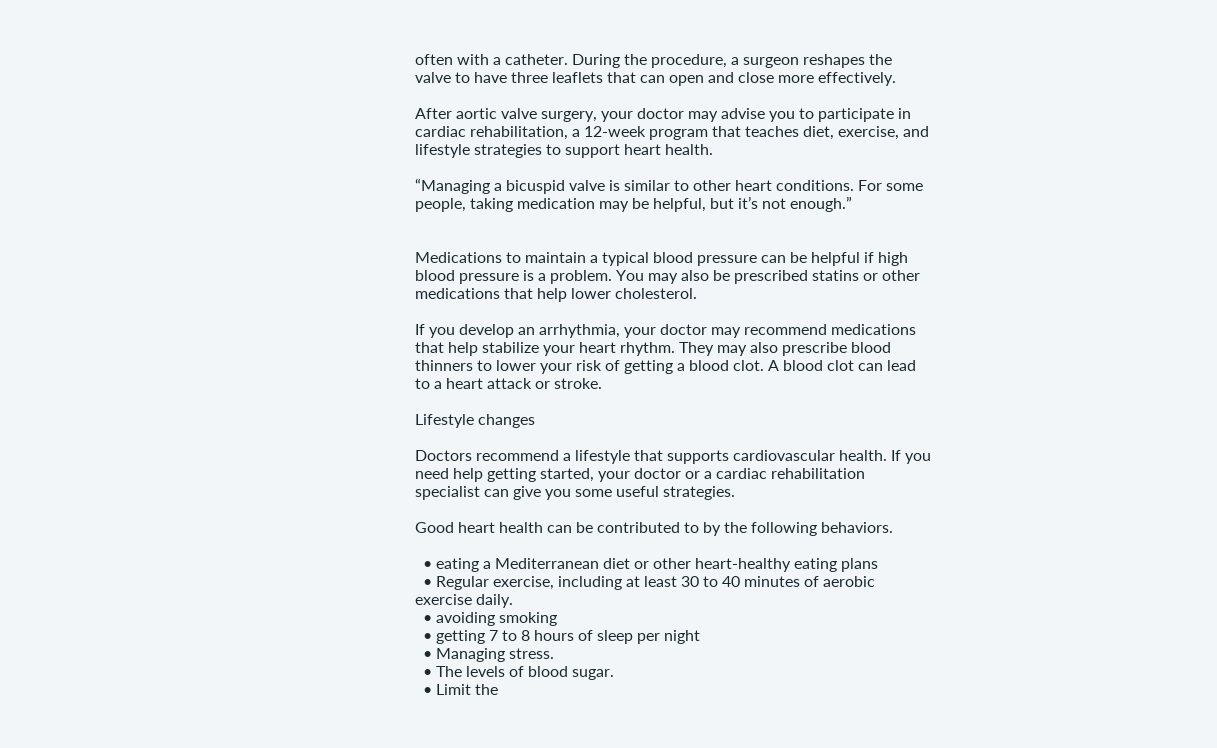often with a catheter. During the procedure, a surgeon reshapes the valve to have three leaflets that can open and close more effectively.

After aortic valve surgery, your doctor may advise you to participate in cardiac rehabilitation, a 12-week program that teaches diet, exercise, and lifestyle strategies to support heart health.

“Managing a bicuspid valve is similar to other heart conditions. For some people, taking medication may be helpful, but it’s not enough.”


Medications to maintain a typical blood pressure can be helpful if high blood pressure is a problem. You may also be prescribed statins or other medications that help lower cholesterol.

If you develop an arrhythmia, your doctor may recommend medications that help stabilize your heart rhythm. They may also prescribe blood thinners to lower your risk of getting a blood clot. A blood clot can lead to a heart attack or stroke.

Lifestyle changes

Doctors recommend a lifestyle that supports cardiovascular health. If you need help getting started, your doctor or a cardiac rehabilitation specialist can give you some useful strategies.

Good heart health can be contributed to by the following behaviors.

  • eating a Mediterranean diet or other heart-healthy eating plans
  • Regular exercise, including at least 30 to 40 minutes of aerobic exercise daily.
  • avoiding smoking
  • getting 7 to 8 hours of sleep per night
  • Managing stress.
  • The levels of blood sugar.
  • Limit the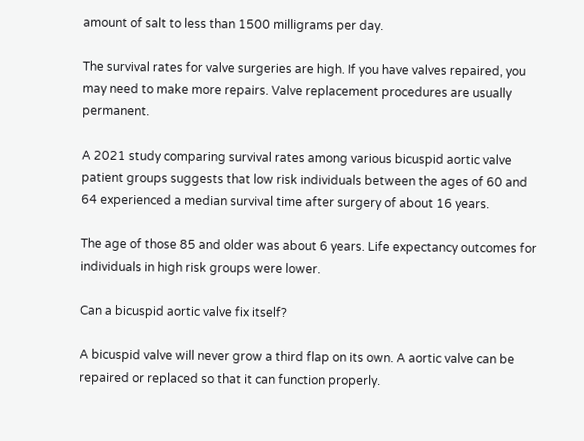amount of salt to less than 1500 milligrams per day.

The survival rates for valve surgeries are high. If you have valves repaired, you may need to make more repairs. Valve replacement procedures are usually permanent.

A 2021 study comparing survival rates among various bicuspid aortic valve patient groups suggests that low risk individuals between the ages of 60 and 64 experienced a median survival time after surgery of about 16 years.

The age of those 85 and older was about 6 years. Life expectancy outcomes for individuals in high risk groups were lower.

Can a bicuspid aortic valve fix itself?

A bicuspid valve will never grow a third flap on its own. A aortic valve can be repaired or replaced so that it can function properly.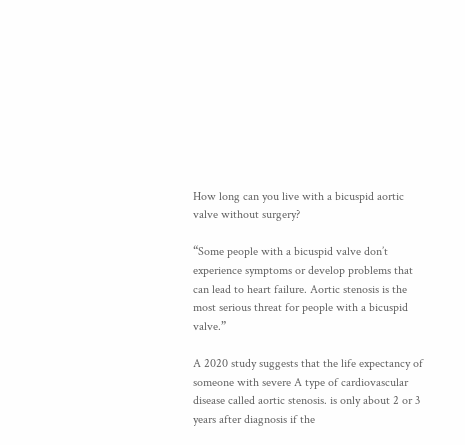How long can you live with a bicuspid aortic valve without surgery?

“Some people with a bicuspid valve don’t experience symptoms or develop problems that can lead to heart failure. Aortic stenosis is the most serious threat for people with a bicuspid valve.”

A 2020 study suggests that the life expectancy of someone with severe A type of cardiovascular disease called aortic stenosis. is only about 2 or 3 years after diagnosis if the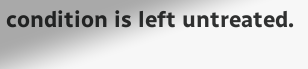condition is left untreated.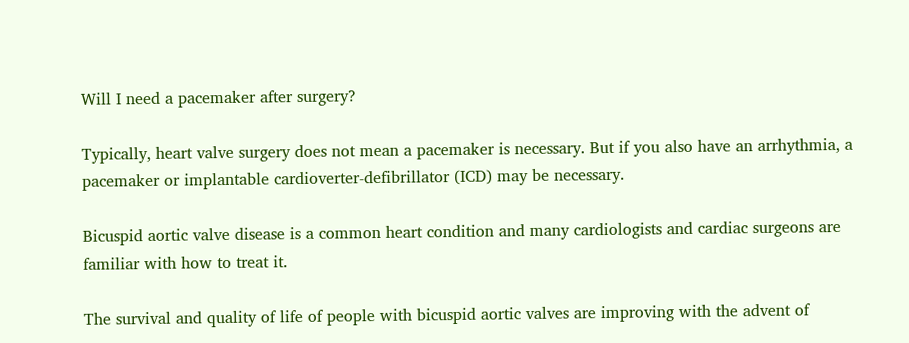Will I need a pacemaker after surgery?

Typically, heart valve surgery does not mean a pacemaker is necessary. But if you also have an arrhythmia, a pacemaker or implantable cardioverter-defibrillator (ICD) may be necessary.

Bicuspid aortic valve disease is a common heart condition and many cardiologists and cardiac surgeons are familiar with how to treat it.

The survival and quality of life of people with bicuspid aortic valves are improving with the advent of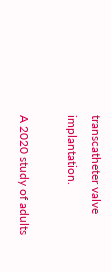transcatheter valve implantation.

A 2020 study of adults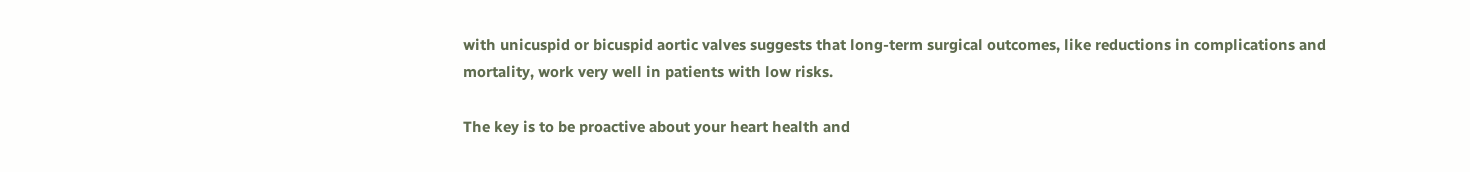with unicuspid or bicuspid aortic valves suggests that long-term surgical outcomes, like reductions in complications and mortality, work very well in patients with low risks.

The key is to be proactive about your heart health and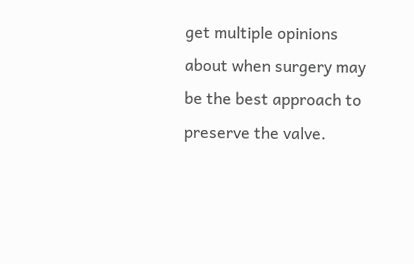get multiple opinions about when surgery may be the best approach to preserve the valve.